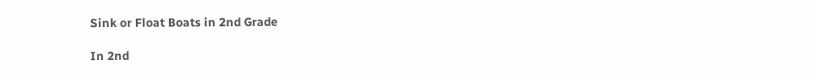Sink or Float Boats in 2nd Grade

In 2nd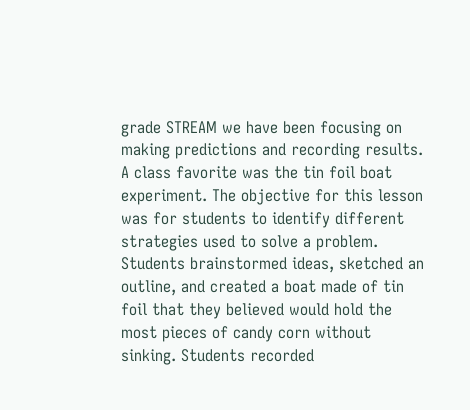grade STREAM we have been focusing on making predictions and recording results. A class favorite was the tin foil boat experiment. The objective for this lesson was for students to identify different strategies used to solve a problem. Students brainstormed ideas, sketched an outline, and created a boat made of tin foil that they believed would hold the most pieces of candy corn without sinking. Students recorded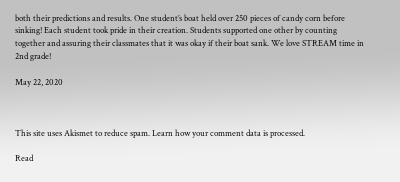both their predictions and results. One student’s boat held over 250 pieces of candy corn before sinking! Each student took pride in their creation. Students supported one other by counting together and assuring their classmates that it was okay if their boat sank. We love STREAM time in 2nd grade!

May 22, 2020



This site uses Akismet to reduce spam. Learn how your comment data is processed.

Read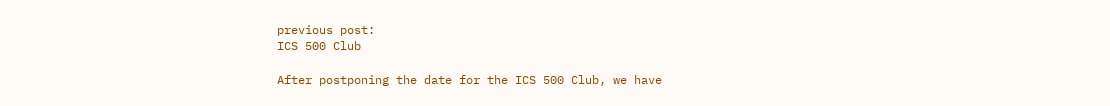previous post:
ICS 500 Club

After postponing the date for the ICS 500 Club, we have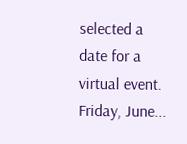selected a date for a virtual event. Friday, June...